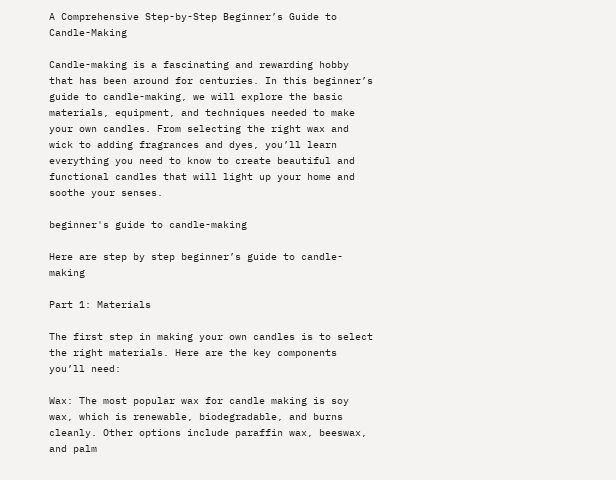A Comprehensive Step-by-Step Beginner’s Guide to Candle-Making

Candle-making is a fascinating and rewarding hobby that has been around for centuries. In this beginner’s guide to candle-making, we will explore the basic materials, equipment, and techniques needed to make your own candles. From selecting the right wax and wick to adding fragrances and dyes, you’ll learn everything you need to know to create beautiful and functional candles that will light up your home and soothe your senses.

beginner's guide to candle-making

Here are step by step beginner’s guide to candle-making

Part 1: Materials

The first step in making your own candles is to select the right materials. Here are the key components you’ll need:

Wax: The most popular wax for candle making is soy wax, which is renewable, biodegradable, and burns cleanly. Other options include paraffin wax, beeswax, and palm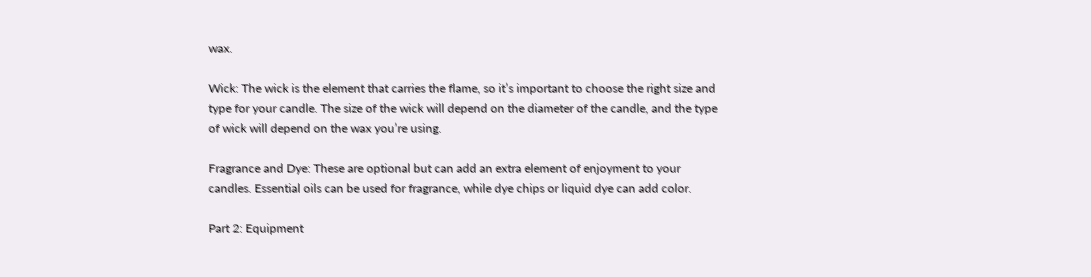wax.

Wick: The wick is the element that carries the flame, so it’s important to choose the right size and type for your candle. The size of the wick will depend on the diameter of the candle, and the type of wick will depend on the wax you’re using.

Fragrance and Dye: These are optional but can add an extra element of enjoyment to your candles. Essential oils can be used for fragrance, while dye chips or liquid dye can add color.

Part 2: Equipment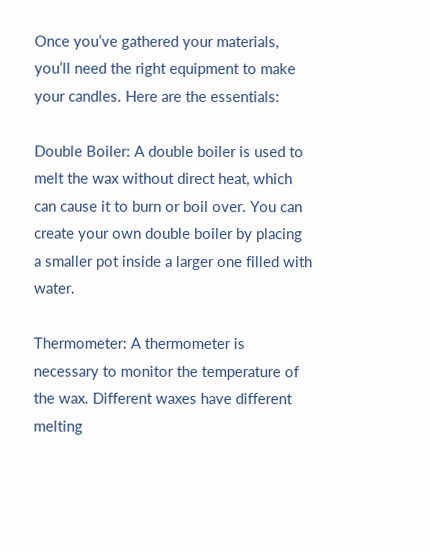Once you’ve gathered your materials, you’ll need the right equipment to make your candles. Here are the essentials:

Double Boiler: A double boiler is used to melt the wax without direct heat, which can cause it to burn or boil over. You can create your own double boiler by placing a smaller pot inside a larger one filled with water.

Thermometer: A thermometer is necessary to monitor the temperature of the wax. Different waxes have different melting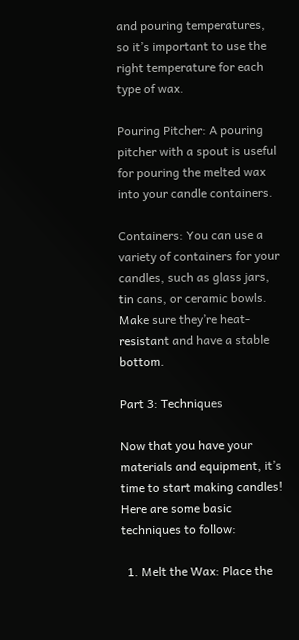and pouring temperatures, so it’s important to use the right temperature for each type of wax.

Pouring Pitcher: A pouring pitcher with a spout is useful for pouring the melted wax into your candle containers.

Containers: You can use a variety of containers for your candles, such as glass jars, tin cans, or ceramic bowls. Make sure they’re heat-resistant and have a stable bottom.

Part 3: Techniques

Now that you have your materials and equipment, it’s time to start making candles! Here are some basic techniques to follow:

  1. Melt the Wax: Place the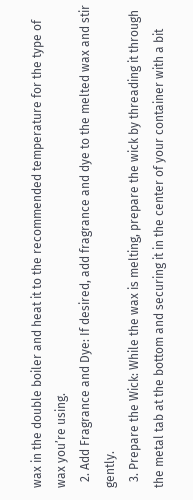wax in the double boiler and heat it to the recommended temperature for the type of wax you’re using.
  2. Add Fragrance and Dye: If desired, add fragrance and dye to the melted wax and stir gently.
  3. Prepare the Wick: While the wax is melting, prepare the wick by threading it through the metal tab at the bottom and securing it in the center of your container with a bit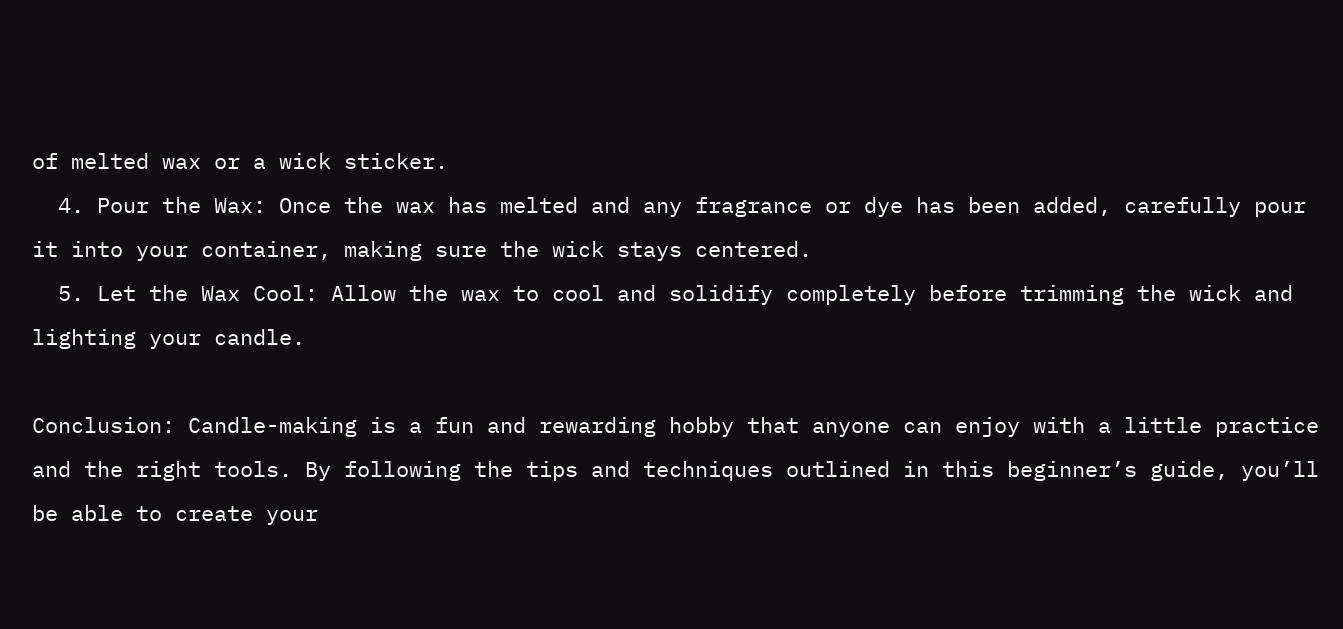of melted wax or a wick sticker.
  4. Pour the Wax: Once the wax has melted and any fragrance or dye has been added, carefully pour it into your container, making sure the wick stays centered.
  5. Let the Wax Cool: Allow the wax to cool and solidify completely before trimming the wick and lighting your candle.

Conclusion: Candle-making is a fun and rewarding hobby that anyone can enjoy with a little practice and the right tools. By following the tips and techniques outlined in this beginner’s guide, you’ll be able to create your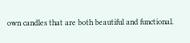own candles that are both beautiful and functional.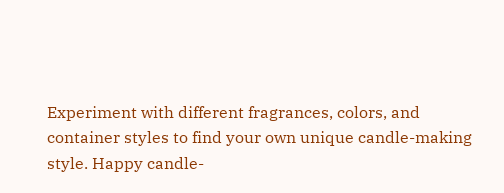Experiment with different fragrances, colors, and container styles to find your own unique candle-making style. Happy candle-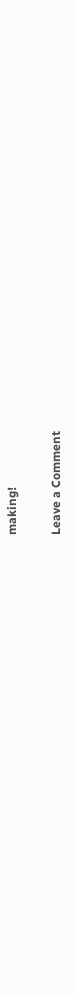making!

Leave a Comment